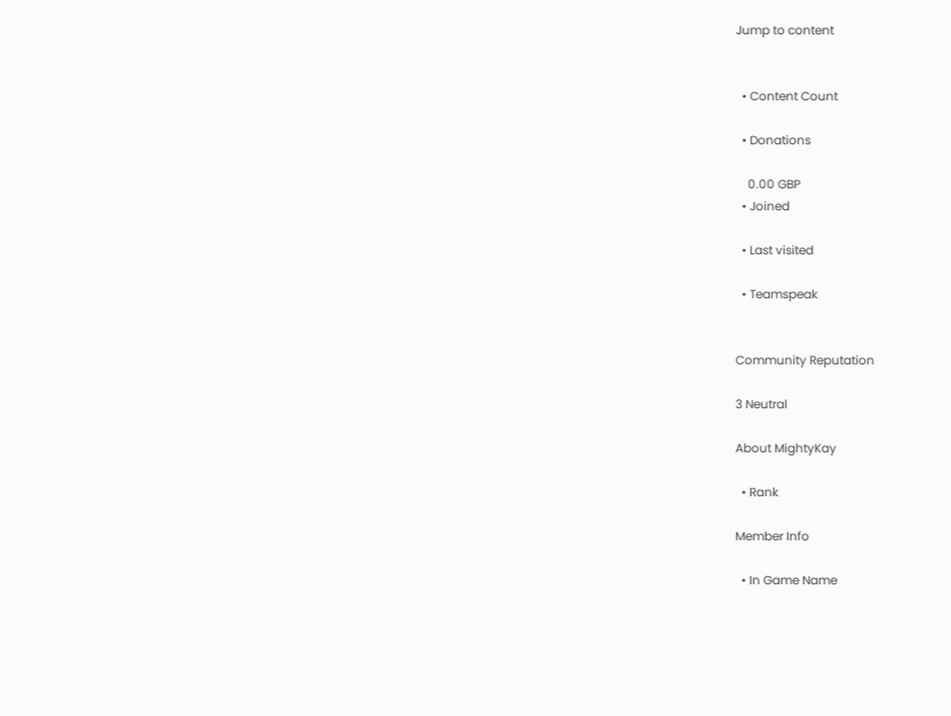Jump to content


  • Content Count

  • Donations

    0.00 GBP
  • Joined

  • Last visited

  • Teamspeak


Community Reputation

3 Neutral

About MightyKay

  • Rank

Member Info

  • In Game Name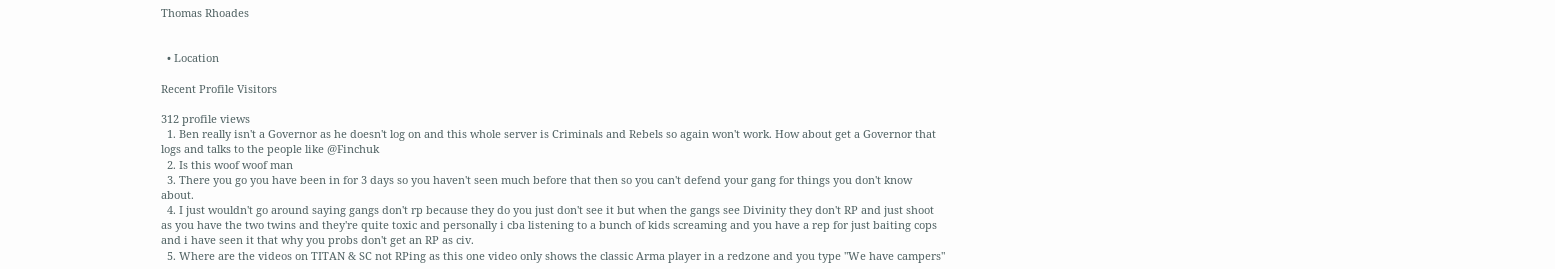Thomas Rhoades


  • Location

Recent Profile Visitors

312 profile views
  1. Ben really isn't a Governor as he doesn't log on and this whole server is Criminals and Rebels so again won't work. How about get a Governor that logs and talks to the people like @Finchuk
  2. Is this woof woof man
  3. There you go you have been in for 3 days so you haven't seen much before that then so you can't defend your gang for things you don't know about.
  4. I just wouldn't go around saying gangs don't rp because they do you just don't see it but when the gangs see Divinity they don't RP and just shoot as you have the two twins and they're quite toxic and personally i cba listening to a bunch of kids screaming and you have a rep for just baiting cops and i have seen it that why you probs don't get an RP as civ.
  5. Where are the videos on TITAN & SC not RPing as this one video only shows the classic Arma player in a redzone and you type "We have campers"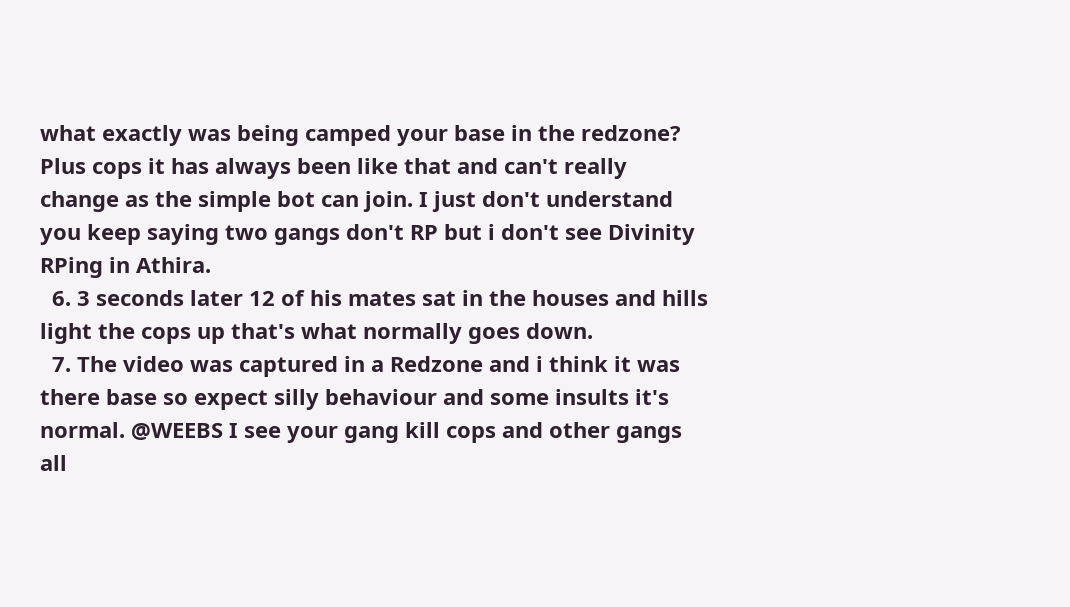what exactly was being camped your base in the redzone? Plus cops it has always been like that and can't really change as the simple bot can join. I just don't understand you keep saying two gangs don't RP but i don't see Divinity RPing in Athira.
  6. 3 seconds later 12 of his mates sat in the houses and hills light the cops up that's what normally goes down.
  7. The video was captured in a Redzone and i think it was there base so expect silly behaviour and some insults it's normal. @WEEBS I see your gang kill cops and other gangs all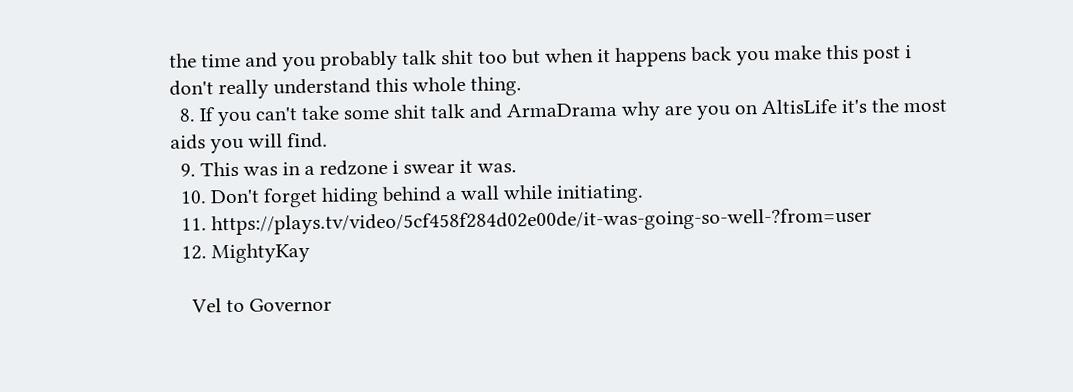the time and you probably talk shit too but when it happens back you make this post i don't really understand this whole thing.
  8. If you can't take some shit talk and ArmaDrama why are you on AltisLife it's the most aids you will find.
  9. This was in a redzone i swear it was.
  10. Don't forget hiding behind a wall while initiating.
  11. https://plays.tv/video/5cf458f284d02e00de/it-was-going-so-well-?from=user
  12. MightyKay

    Vel to Governor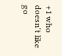+1 who doesn't like go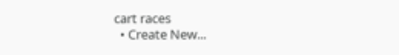cart races
  • Create New...